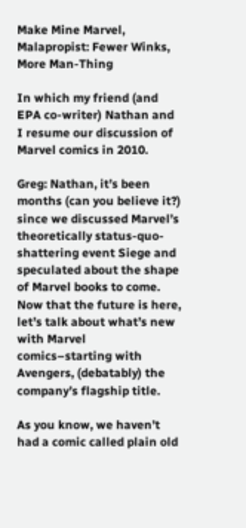Make Mine Marvel, Malapropist: Fewer Winks, More Man-Thing

In which my friend (and EPA co-writer) Nathan and I resume our discussion of Marvel comics in 2010.

Greg: Nathan, it’s been months (can you believe it?) since we discussed Marvel’s theoretically status-quo-shattering event Siege and speculated about the shape of Marvel books to come. Now that the future is here, let’s talk about what’s new with Marvel comics–starting with Avengers, (debatably) the company’s flagship title.

As you know, we haven’t had a comic called plain old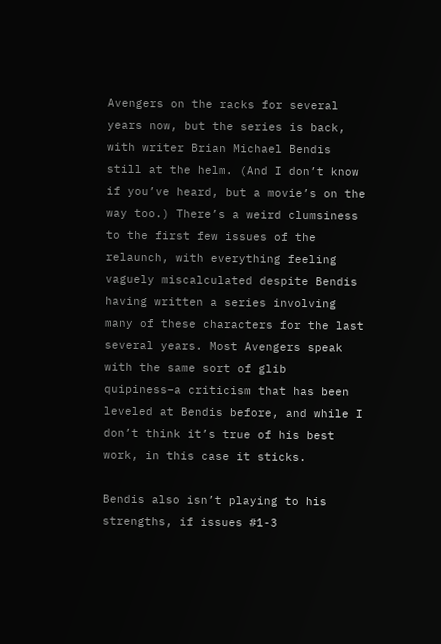Avengers on the racks for several years now, but the series is back, with writer Brian Michael Bendis still at the helm. (And I don’t know if you’ve heard, but a movie’s on the way too.) There’s a weird clumsiness to the first few issues of the relaunch, with everything feeling vaguely miscalculated despite Bendis having written a series involving many of these characters for the last several years. Most Avengers speak with the same sort of glib quipiness–a criticism that has been leveled at Bendis before, and while I don’t think it’s true of his best work, in this case it sticks.

Bendis also isn’t playing to his strengths, if issues #1-3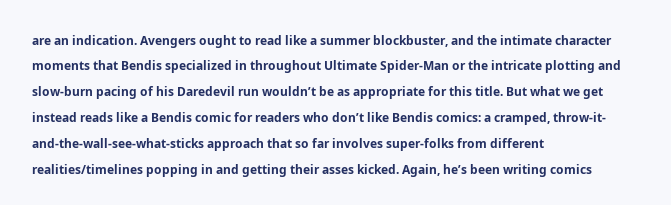are an indication. Avengers ought to read like a summer blockbuster, and the intimate character moments that Bendis specialized in throughout Ultimate Spider-Man or the intricate plotting and slow-burn pacing of his Daredevil run wouldn’t be as appropriate for this title. But what we get instead reads like a Bendis comic for readers who don’t like Bendis comics: a cramped, throw-it-and-the-wall-see-what-sticks approach that so far involves super-folks from different realities/timelines popping in and getting their asses kicked. Again, he’s been writing comics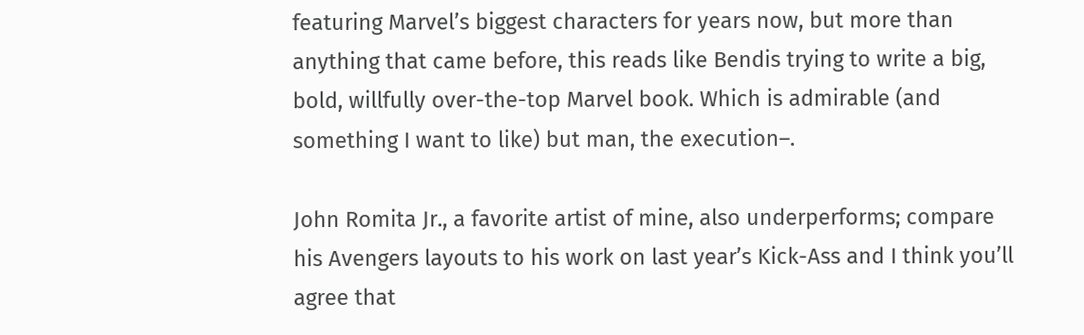featuring Marvel’s biggest characters for years now, but more than anything that came before, this reads like Bendis trying to write a big, bold, willfully over-the-top Marvel book. Which is admirable (and something I want to like) but man, the execution–.

John Romita Jr., a favorite artist of mine, also underperforms; compare his Avengers layouts to his work on last year’s Kick-Ass and I think you’ll agree that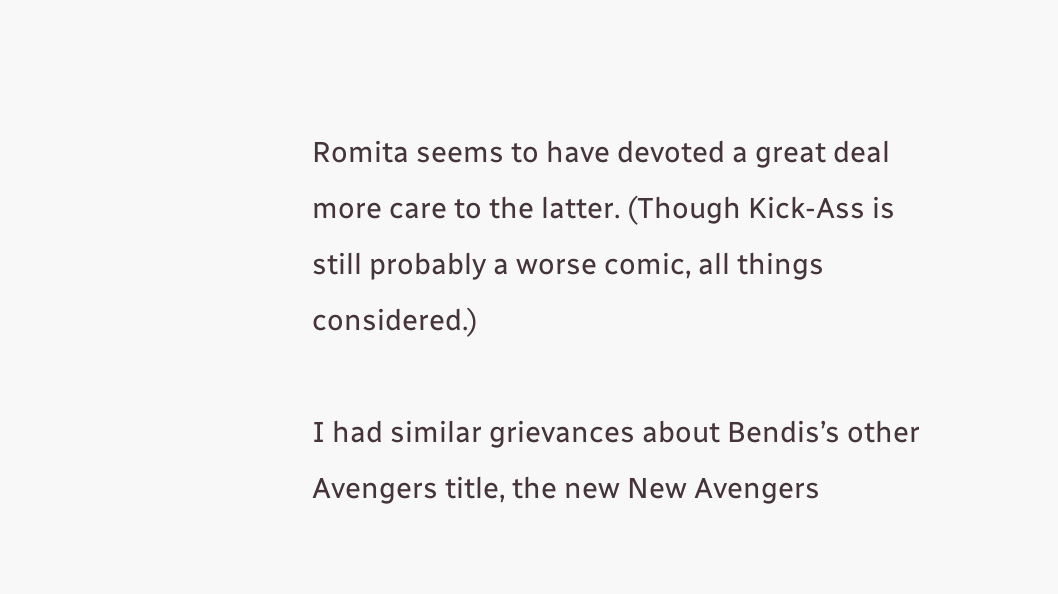Romita seems to have devoted a great deal more care to the latter. (Though Kick-Ass is still probably a worse comic, all things considered.)

I had similar grievances about Bendis’s other Avengers title, the new New Avengers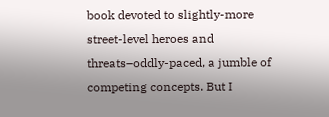book devoted to slightly-more street-level heroes and threats–oddly-paced, a jumble of competing concepts. But I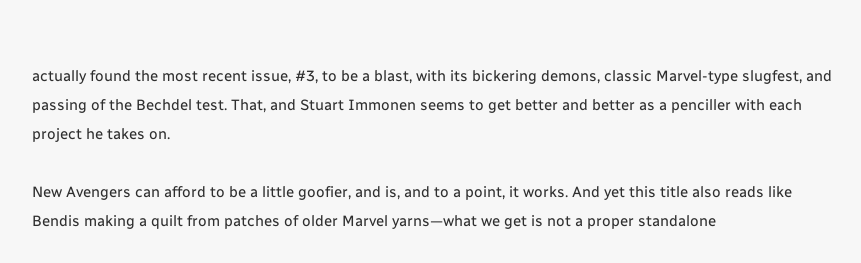actually found the most recent issue, #3, to be a blast, with its bickering demons, classic Marvel-type slugfest, and passing of the Bechdel test. That, and Stuart Immonen seems to get better and better as a penciller with each project he takes on.

New Avengers can afford to be a little goofier, and is, and to a point, it works. And yet this title also reads like Bendis making a quilt from patches of older Marvel yarns—what we get is not a proper standalone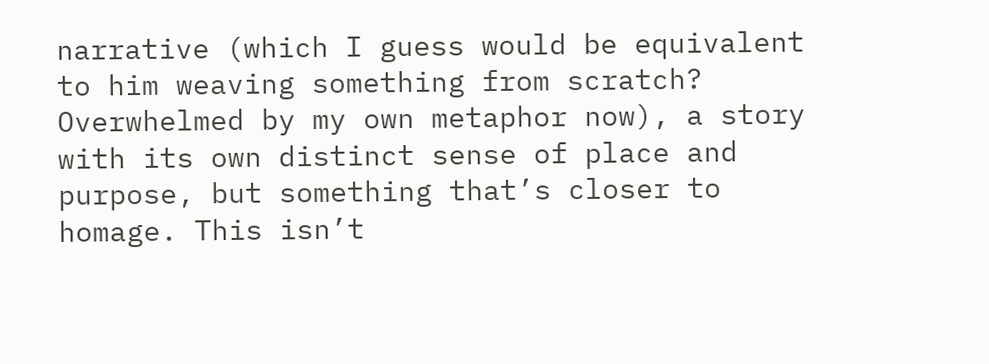narrative (which I guess would be equivalent to him weaving something from scratch? Overwhelmed by my own metaphor now), a story with its own distinct sense of place and purpose, but something that’s closer to homage. This isn’t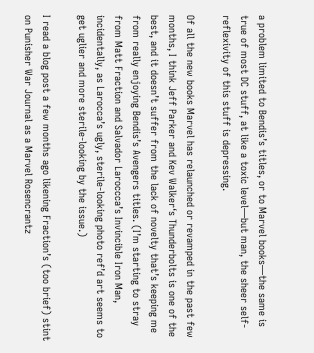a problem limited to Bendis’s titles, or to Marvel books—the same is true of most DC stuff, at like a toxic level—but man, the sheer self-reflexivity of this stuff is depressing.

Of all the new books Marvel has relaunched or revamped in the past few months, I think Jeff Parker and Kev Walker‘s Thunderbolts is one of the best, and it doesn’t suffer from the lack of novelty that’s keeping me from really enjoying Bendis’s Avengers titles. (I’m starting to stray from Matt Fraction and Salvador Laroccca’s Invincible Iron Man, incidentally, as Larocca’s ugly, sterile-looking photo ref’d art seems to get uglier and more sterile-looking by the issue.)

I read a blog post a few months ago likening Fraction’s (too brief) stint on Punisher War Journal as a Marvel Rosencrantz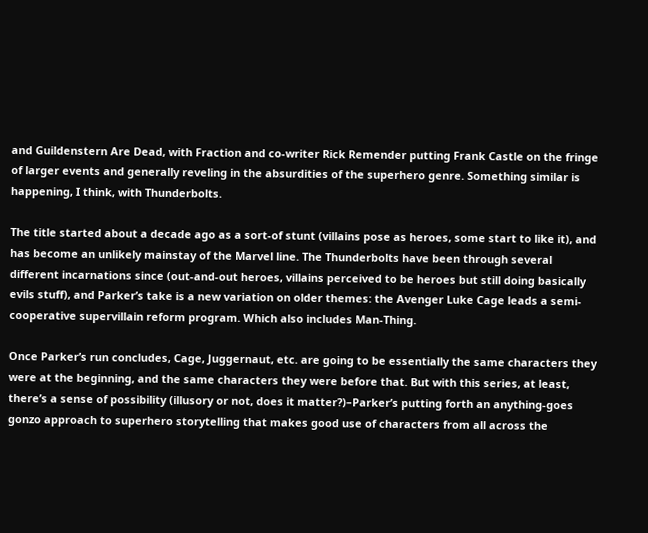and Guildenstern Are Dead, with Fraction and co-writer Rick Remender putting Frank Castle on the fringe of larger events and generally reveling in the absurdities of the superhero genre. Something similar is happening, I think, with Thunderbolts.

The title started about a decade ago as a sort-of stunt (villains pose as heroes, some start to like it), and has become an unlikely mainstay of the Marvel line. The Thunderbolts have been through several different incarnations since (out-and-out heroes, villains perceived to be heroes but still doing basically evils stuff), and Parker’s take is a new variation on older themes: the Avenger Luke Cage leads a semi-cooperative supervillain reform program. Which also includes Man-Thing.

Once Parker’s run concludes, Cage, Juggernaut, etc. are going to be essentially the same characters they were at the beginning, and the same characters they were before that. But with this series, at least, there’s a sense of possibility (illusory or not, does it matter?)–Parker’s putting forth an anything-goes gonzo approach to superhero storytelling that makes good use of characters from all across the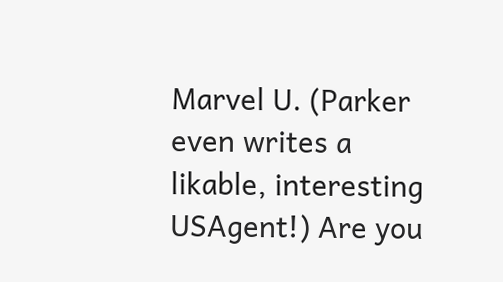Marvel U. (Parker even writes a likable, interesting USAgent!) Are you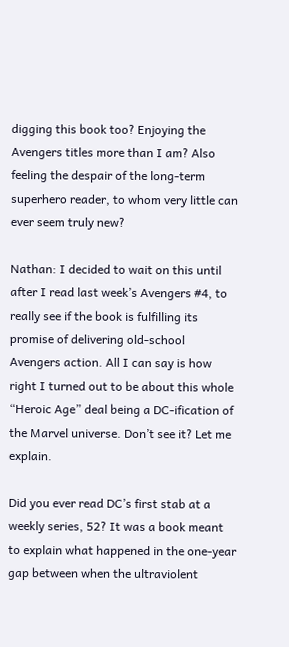digging this book too? Enjoying the Avengers titles more than I am? Also feeling the despair of the long-term superhero reader, to whom very little can ever seem truly new?

Nathan: I decided to wait on this until after I read last week’s Avengers #4, to really see if the book is fulfilling its promise of delivering old-school Avengers action. All I can say is how right I turned out to be about this whole “Heroic Age” deal being a DC-ification of the Marvel universe. Don’t see it? Let me explain.

Did you ever read DC’s first stab at a weekly series, 52? It was a book meant to explain what happened in the one-year gap between when the ultraviolent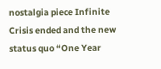nostalgia piece Infinite Crisis ended and the new status quo “One Year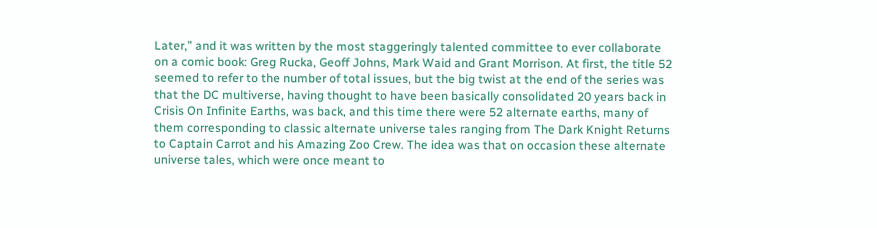Later,” and it was written by the most staggeringly talented committee to ever collaborate on a comic book: Greg Rucka, Geoff Johns, Mark Waid and Grant Morrison. At first, the title 52 seemed to refer to the number of total issues, but the big twist at the end of the series was that the DC multiverse, having thought to have been basically consolidated 20 years back in Crisis On Infinite Earths, was back, and this time there were 52 alternate earths, many of them corresponding to classic alternate universe tales ranging from The Dark Knight Returns to Captain Carrot and his Amazing Zoo Crew. The idea was that on occasion these alternate universe tales, which were once meant to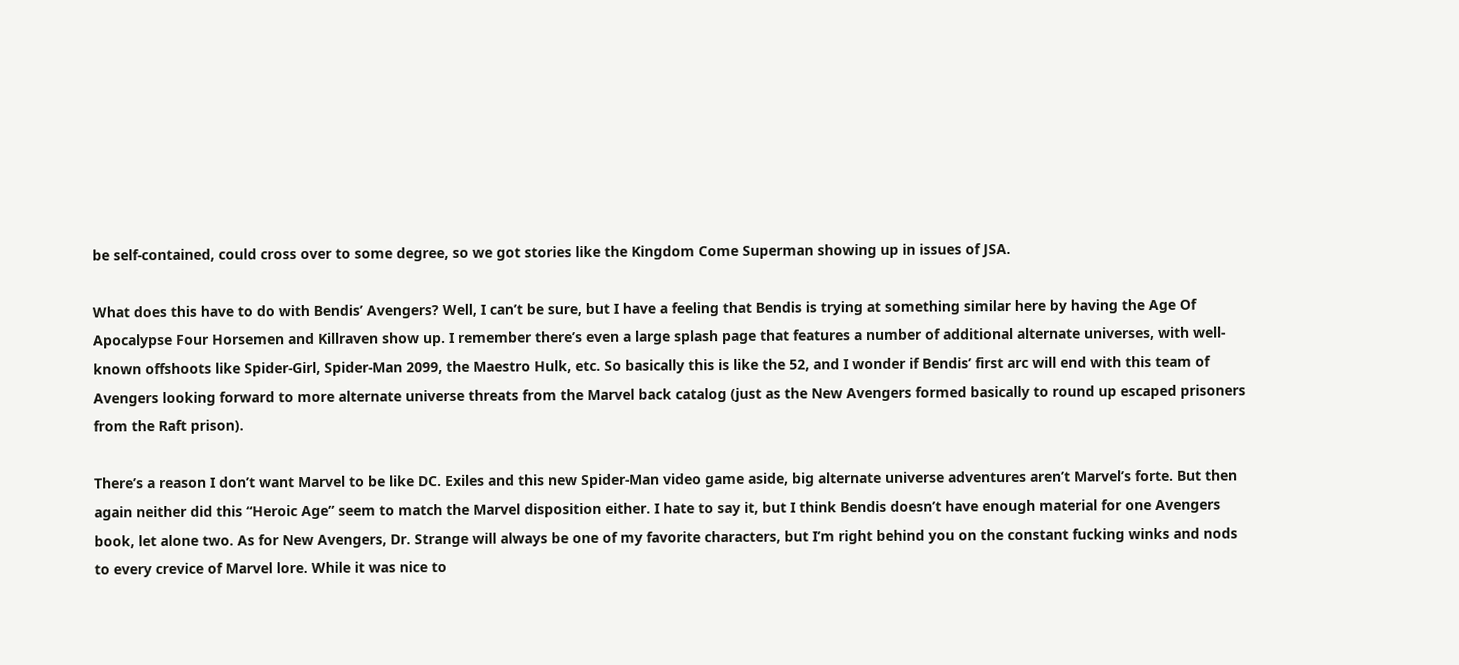be self-contained, could cross over to some degree, so we got stories like the Kingdom Come Superman showing up in issues of JSA.

What does this have to do with Bendis’ Avengers? Well, I can’t be sure, but I have a feeling that Bendis is trying at something similar here by having the Age Of Apocalypse Four Horsemen and Killraven show up. I remember there’s even a large splash page that features a number of additional alternate universes, with well-known offshoots like Spider-Girl, Spider-Man 2099, the Maestro Hulk, etc. So basically this is like the 52, and I wonder if Bendis’ first arc will end with this team of Avengers looking forward to more alternate universe threats from the Marvel back catalog (just as the New Avengers formed basically to round up escaped prisoners from the Raft prison).

There’s a reason I don’t want Marvel to be like DC. Exiles and this new Spider-Man video game aside, big alternate universe adventures aren’t Marvel’s forte. But then again neither did this “Heroic Age” seem to match the Marvel disposition either. I hate to say it, but I think Bendis doesn’t have enough material for one Avengers book, let alone two. As for New Avengers, Dr. Strange will always be one of my favorite characters, but I’m right behind you on the constant fucking winks and nods to every crevice of Marvel lore. While it was nice to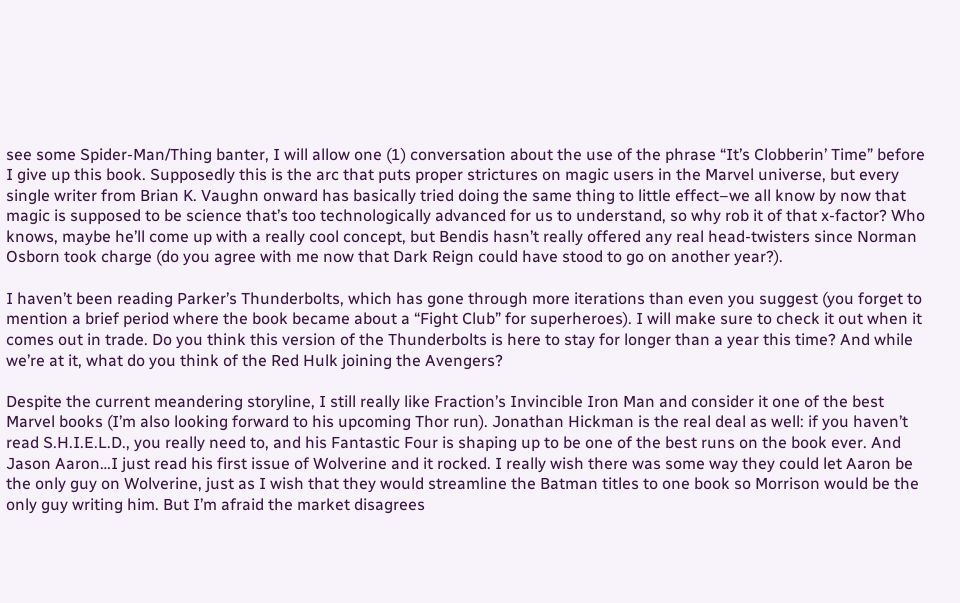see some Spider-Man/Thing banter, I will allow one (1) conversation about the use of the phrase “It’s Clobberin’ Time” before I give up this book. Supposedly this is the arc that puts proper strictures on magic users in the Marvel universe, but every single writer from Brian K. Vaughn onward has basically tried doing the same thing to little effect–we all know by now that magic is supposed to be science that’s too technologically advanced for us to understand, so why rob it of that x-factor? Who knows, maybe he’ll come up with a really cool concept, but Bendis hasn’t really offered any real head-twisters since Norman Osborn took charge (do you agree with me now that Dark Reign could have stood to go on another year?).

I haven’t been reading Parker’s Thunderbolts, which has gone through more iterations than even you suggest (you forget to mention a brief period where the book became about a “Fight Club” for superheroes). I will make sure to check it out when it comes out in trade. Do you think this version of the Thunderbolts is here to stay for longer than a year this time? And while we’re at it, what do you think of the Red Hulk joining the Avengers?

Despite the current meandering storyline, I still really like Fraction’s Invincible Iron Man and consider it one of the best Marvel books (I’m also looking forward to his upcoming Thor run). Jonathan Hickman is the real deal as well: if you haven’t read S.H.I.E.L.D., you really need to, and his Fantastic Four is shaping up to be one of the best runs on the book ever. And Jason Aaron…I just read his first issue of Wolverine and it rocked. I really wish there was some way they could let Aaron be the only guy on Wolverine, just as I wish that they would streamline the Batman titles to one book so Morrison would be the only guy writing him. But I’m afraid the market disagrees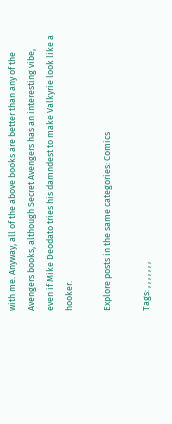with me. Anyway, all of the above books are better than any of the Avengers books, although Secret Avengers has an interesting vibe, even if Mike Deodato tries his damndest to make Valkyrie look like a hooker.

Explore posts in the same categories: Comics

Tags: , , , , , , ,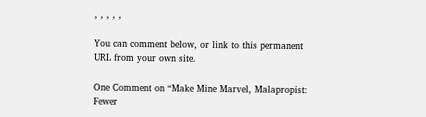, , , , ,

You can comment below, or link to this permanent URL from your own site.

One Comment on “Make Mine Marvel, Malapropist: Fewer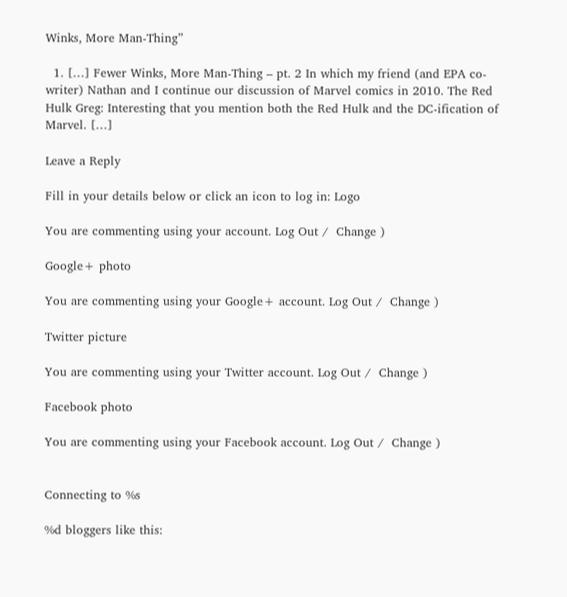Winks, More Man-Thing”

  1. […] Fewer Winks, More Man-Thing – pt. 2 In which my friend (and EPA co-writer) Nathan and I continue our discussion of Marvel comics in 2010. The Red Hulk Greg: Interesting that you mention both the Red Hulk and the DC-ification of Marvel. […]

Leave a Reply

Fill in your details below or click an icon to log in: Logo

You are commenting using your account. Log Out /  Change )

Google+ photo

You are commenting using your Google+ account. Log Out /  Change )

Twitter picture

You are commenting using your Twitter account. Log Out /  Change )

Facebook photo

You are commenting using your Facebook account. Log Out /  Change )


Connecting to %s

%d bloggers like this: